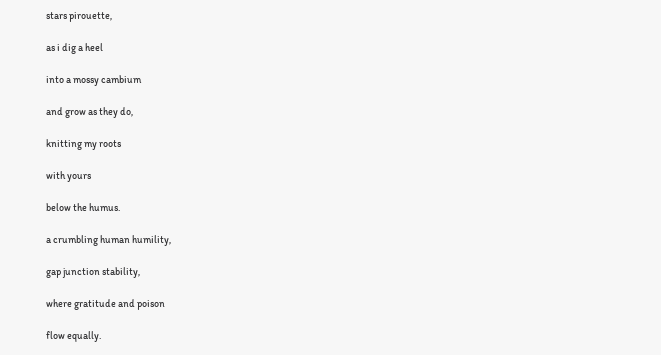stars pirouette,

as i dig a heel

into a mossy cambium

and grow as they do,

knitting my roots

with yours

below the humus.

a crumbling human humility,

gap junction stability,

where gratitude and poison

flow equally.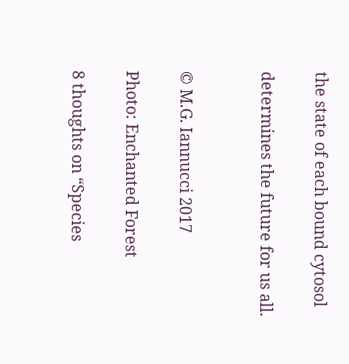the state of each bound cytosol

determines the future for us all.


© M.G. Iannucci 2017

Photo: Enchanted Forest

8 thoughts on “Species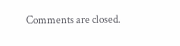Comments are closed.